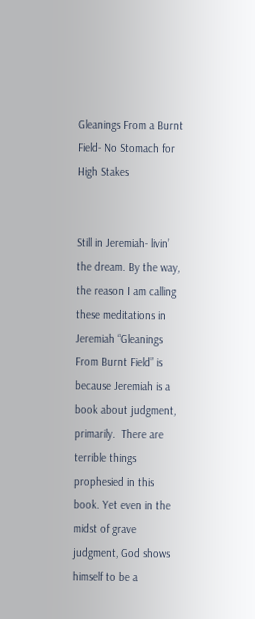Gleanings From a Burnt Field- No Stomach for High Stakes


Still in Jeremiah- livin’ the dream. By the way, the reason I am calling these meditations in Jeremiah “Gleanings From Burnt Field” is because Jeremiah is a book about judgment, primarily.  There are terrible things prophesied in this book. Yet even in the midst of grave judgment, God shows himself to be a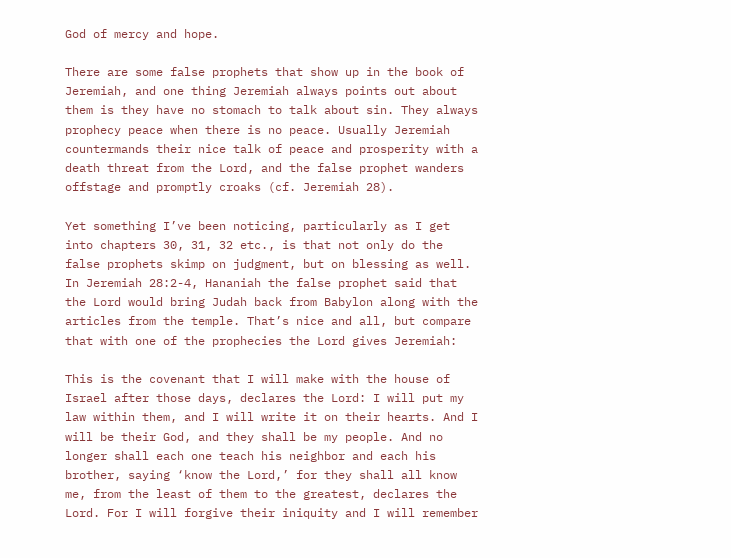God of mercy and hope.

There are some false prophets that show up in the book of Jeremiah, and one thing Jeremiah always points out about them is they have no stomach to talk about sin. They always prophecy peace when there is no peace. Usually Jeremiah countermands their nice talk of peace and prosperity with a death threat from the Lord, and the false prophet wanders offstage and promptly croaks (cf. Jeremiah 28).

Yet something I’ve been noticing, particularly as I get into chapters 30, 31, 32 etc., is that not only do the false prophets skimp on judgment, but on blessing as well. In Jeremiah 28:2-4, Hananiah the false prophet said that the Lord would bring Judah back from Babylon along with the articles from the temple. That’s nice and all, but compare that with one of the prophecies the Lord gives Jeremiah:

This is the covenant that I will make with the house of Israel after those days, declares the Lord: I will put my law within them, and I will write it on their hearts. And I will be their God, and they shall be my people. And no longer shall each one teach his neighbor and each his brother, saying ‘know the Lord,’ for they shall all know me, from the least of them to the greatest, declares the Lord. For I will forgive their iniquity and I will remember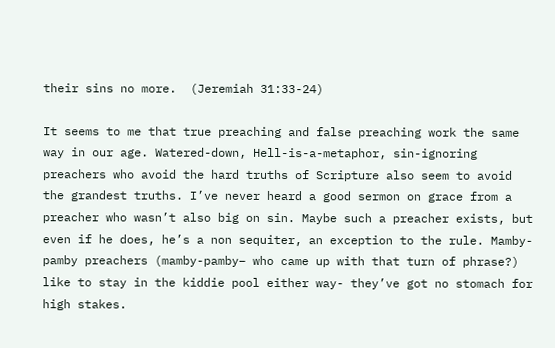their sins no more.  (Jeremiah 31:33-24)

It seems to me that true preaching and false preaching work the same way in our age. Watered-down, Hell-is-a-metaphor, sin-ignoring preachers who avoid the hard truths of Scripture also seem to avoid the grandest truths. I’ve never heard a good sermon on grace from a preacher who wasn’t also big on sin. Maybe such a preacher exists, but even if he does, he’s a non sequiter, an exception to the rule. Mamby-pamby preachers (mamby-pamby– who came up with that turn of phrase?) like to stay in the kiddie pool either way- they’ve got no stomach for high stakes.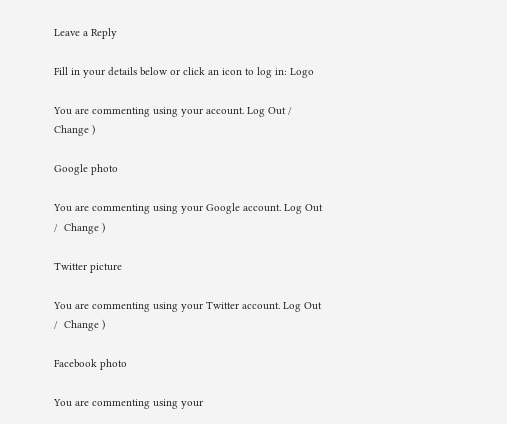Leave a Reply

Fill in your details below or click an icon to log in: Logo

You are commenting using your account. Log Out /  Change )

Google photo

You are commenting using your Google account. Log Out /  Change )

Twitter picture

You are commenting using your Twitter account. Log Out /  Change )

Facebook photo

You are commenting using your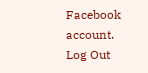Facebook account. Log Out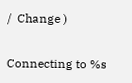/  Change )

Connecting to %s